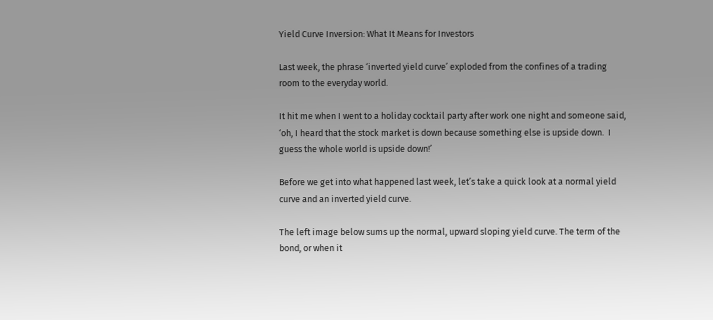Yield Curve Inversion: What It Means for Investors

Last week, the phrase ‘inverted yield curve’ exploded from the confines of a trading room to the everyday world.

It hit me when I went to a holiday cocktail party after work one night and someone said, ‘oh, I heard that the stock market is down because something else is upside down.  I guess the whole world is upside down!’

Before we get into what happened last week, let’s take a quick look at a normal yield curve and an inverted yield curve.

The left image below sums up the normal, upward sloping yield curve. The term of the bond, or when it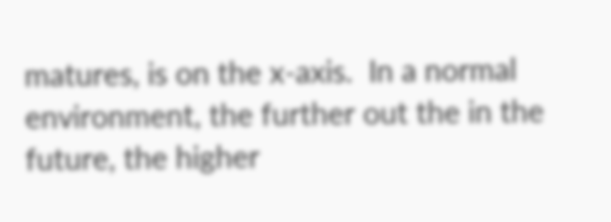matures, is on the x-axis.  In a normal environment, the further out the in the future, the higher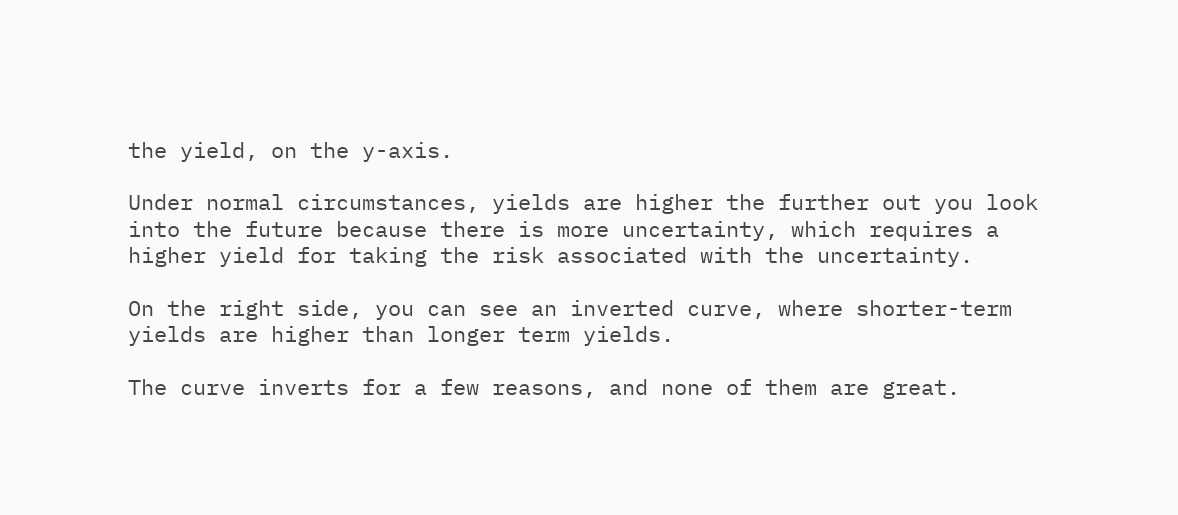the yield, on the y-axis.

Under normal circumstances, yields are higher the further out you look into the future because there is more uncertainty, which requires a higher yield for taking the risk associated with the uncertainty.

On the right side, you can see an inverted curve, where shorter-term yields are higher than longer term yields.

The curve inverts for a few reasons, and none of them are great.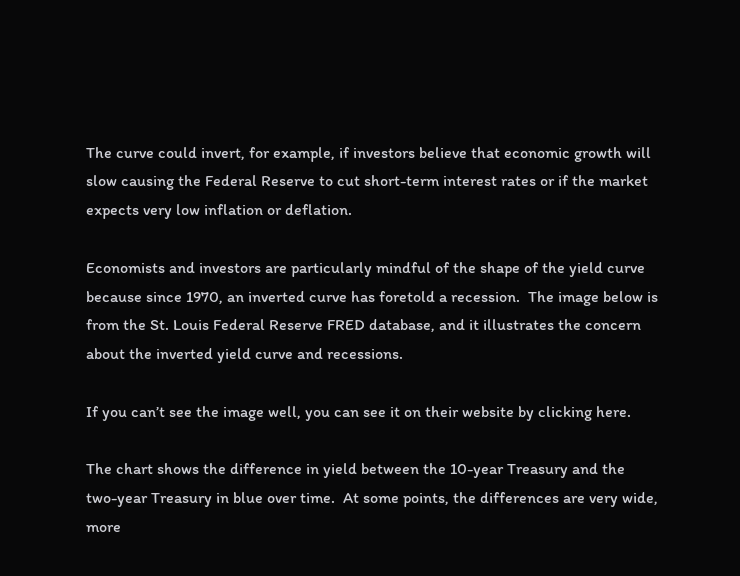The curve could invert, for example, if investors believe that economic growth will slow causing the Federal Reserve to cut short-term interest rates or if the market expects very low inflation or deflation.

Economists and investors are particularly mindful of the shape of the yield curve because since 1970, an inverted curve has foretold a recession.  The image below is from the St. Louis Federal Reserve FRED database, and it illustrates the concern about the inverted yield curve and recessions.

If you can’t see the image well, you can see it on their website by clicking here.

The chart shows the difference in yield between the 10-year Treasury and the two-year Treasury in blue over time.  At some points, the differences are very wide, more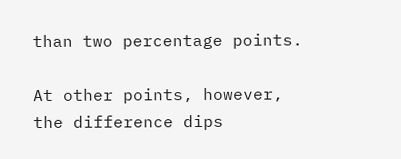than two percentage points.

At other points, however, the difference dips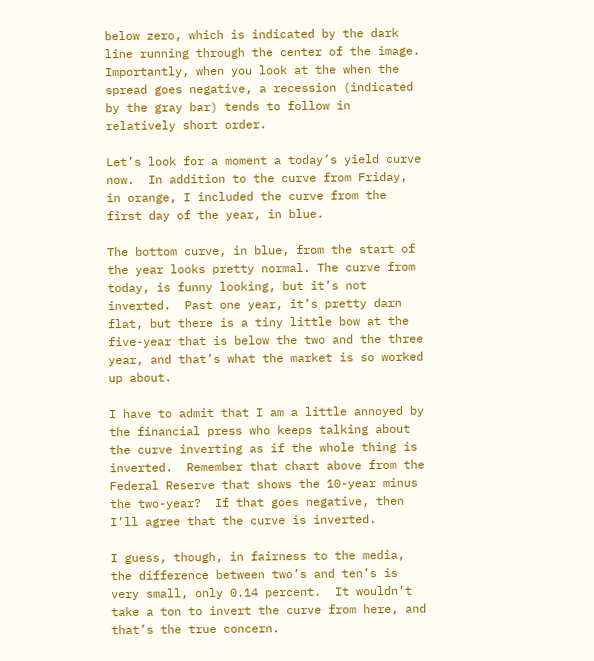below zero, which is indicated by the dark line running through the center of the image. Importantly, when you look at the when the spread goes negative, a recession (indicated by the gray bar) tends to follow in relatively short order.

Let’s look for a moment a today’s yield curve now.  In addition to the curve from Friday, in orange, I included the curve from the first day of the year, in blue.

The bottom curve, in blue, from the start of the year looks pretty normal. The curve from today, is funny looking, but it’s not inverted.  Past one year, it’s pretty darn flat, but there is a tiny little bow at the five-year that is below the two and the three year, and that’s what the market is so worked up about.

I have to admit that I am a little annoyed by the financial press who keeps talking about the curve inverting as if the whole thing is inverted.  Remember that chart above from the Federal Reserve that shows the 10-year minus the two-year?  If that goes negative, then I’ll agree that the curve is inverted.

I guess, though, in fairness to the media, the difference between two’s and ten’s is very small, only 0.14 percent.  It wouldn’t take a ton to invert the curve from here, and that’s the true concern.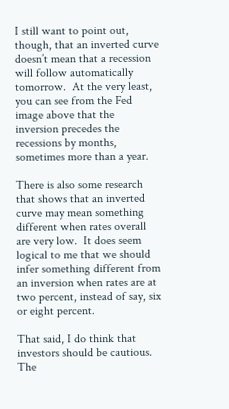I still want to point out, though, that an inverted curve doesn’t mean that a recession will follow automatically tomorrow.  At the very least, you can see from the Fed image above that the inversion precedes the recessions by months, sometimes more than a year.

There is also some research that shows that an inverted curve may mean something different when rates overall are very low.  It does seem logical to me that we should infer something different from an inversion when rates are at two percent, instead of say, six or eight percent.

That said, I do think that investors should be cautious.  The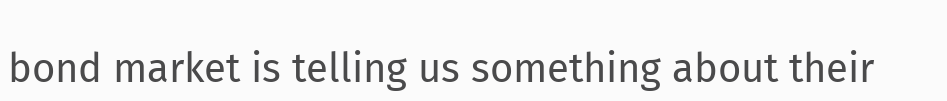bond market is telling us something about their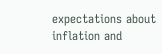expectations about inflation and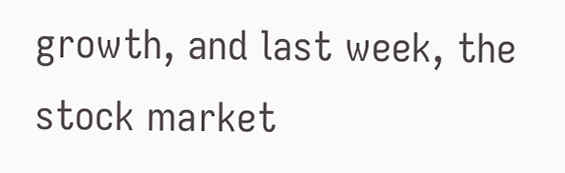growth, and last week, the stock market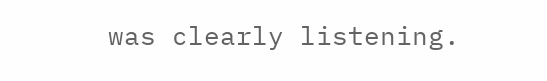was clearly listening.